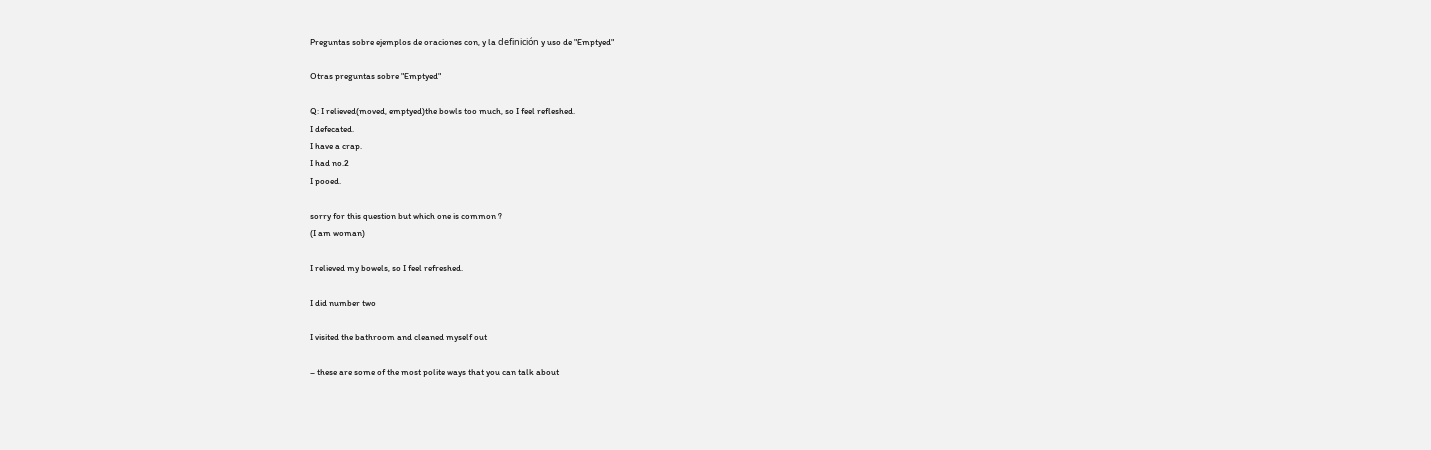Preguntas sobre ejemplos de oraciones con, y la definición y uso de "Emptyed"

Otras preguntas sobre "Emptyed"

Q: I relieved(moved, emptyed)the bowls too much, so I feel refleshed.
I defecated.
I have a crap.
I had no.2
I pooed.

sorry for this question but which one is common ?
(I am woman)

I relieved my bowels, so I feel refreshed.

I did number two

I visited the bathroom and cleaned myself out

– these are some of the most polite ways that you can talk about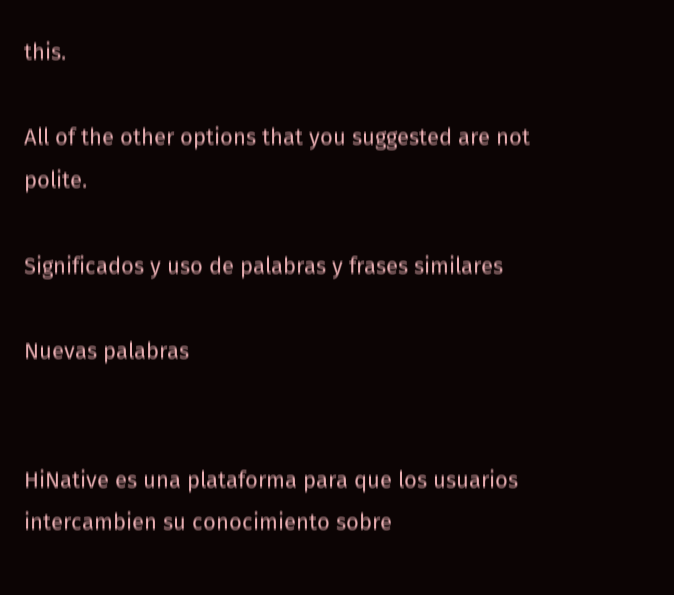this.

All of the other options that you suggested are not polite.

Significados y uso de palabras y frases similares

Nuevas palabras


HiNative es una plataforma para que los usuarios intercambien su conocimiento sobre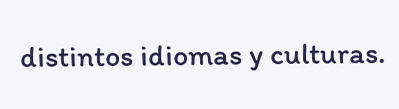distintos idiomas y culturas.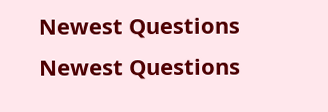Newest Questions
Newest Questions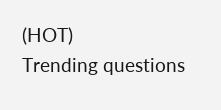(HOT)
Trending questions